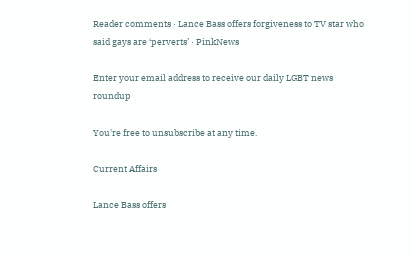Reader comments · Lance Bass offers forgiveness to TV star who said gays are ‘perverts’ · PinkNews

Enter your email address to receive our daily LGBT news roundup

You're free to unsubscribe at any time.

Current Affairs

Lance Bass offers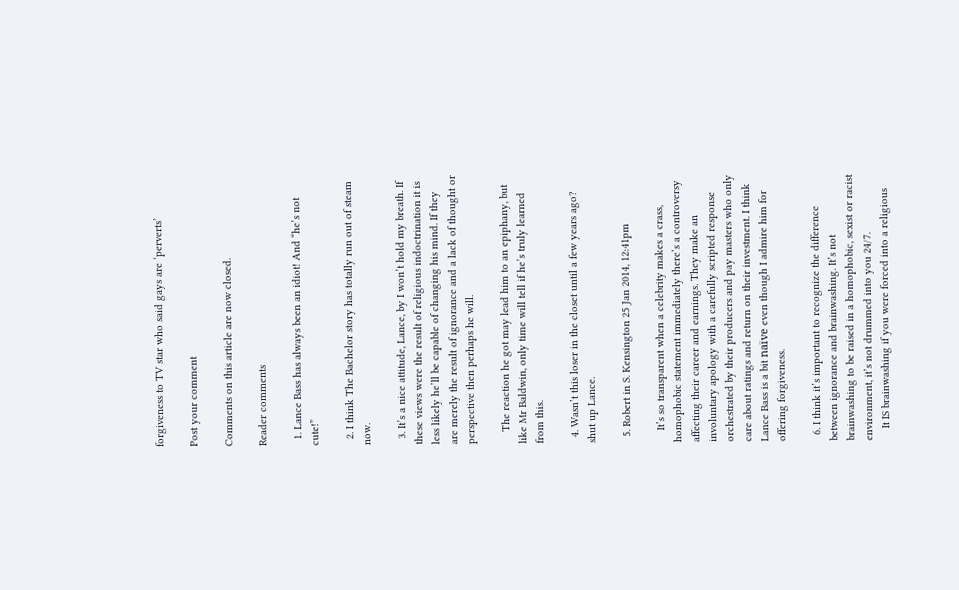forgiveness to TV star who said gays are ‘perverts’

Post your comment

Comments on this article are now closed.

Reader comments

  1. Lance Bass has always been an idiot! And “he’s not cute!”

  2. I think The Bachelor story has totally run out of steam now.

  3. It’s a nice attitude, Lance, by I won’t hold my breath. If these views were the result of religious indoctrination it is less likely he’ll be capable of changing his mind. If they are merely the result of ignorance and a lack of thought or perspective then perhaps he will.

    The reaction he got may lead him to an epiphany, but like Mr Baldwin, only time will tell if he’s truly learned from this.

  4. Wasn’t this loser in the closet until a few years ago? shut up Lance.

  5. Robert in S. Kensington 25 Jan 2014, 12:41pm

    It’s so transparent when a celebrity makes a crass, homophobic statement immediately there’s a controversy affecting their career and earnings. They make an involuntary apology with a carefully scripted response orchestrated by their producers and pay masters who only care about ratings and return on their investment. I think Lance Bass is a bit naïve even though I admire him for offering forgiveness.

  6. I think it’s important to recognize the difference between ignorance and brainwashing. It’s not brainwashing to be raised in a homophobic, sexist or racist environment, it’s not drummed into you 24/7.
    It IS brainwashing if you were forced into a religious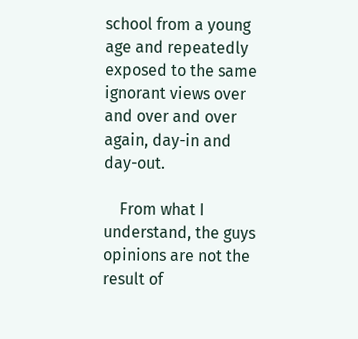school from a young age and repeatedly exposed to the same ignorant views over and over and over again, day-in and day-out.

    From what I understand, the guys opinions are not the result of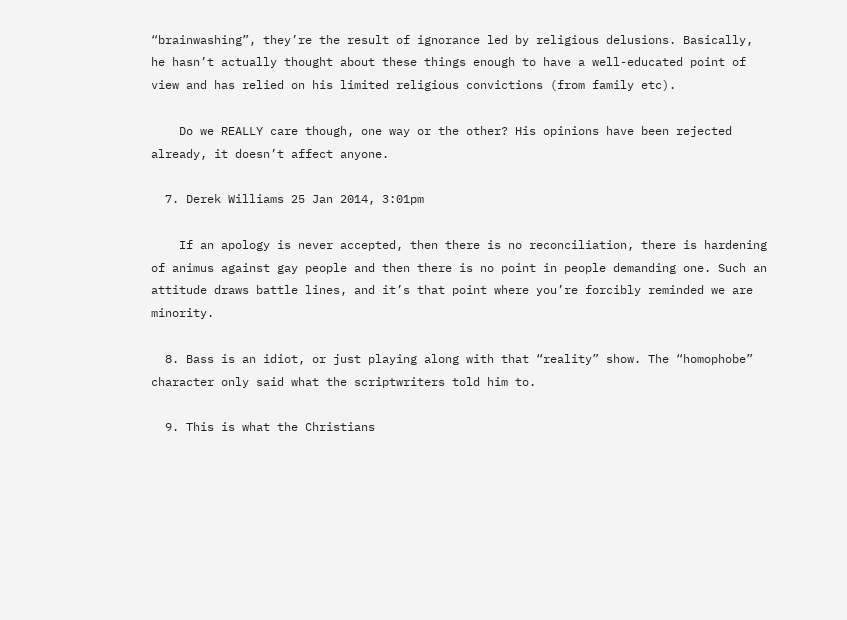“brainwashing”, they’re the result of ignorance led by religious delusions. Basically, he hasn’t actually thought about these things enough to have a well-educated point of view and has relied on his limited religious convictions (from family etc).

    Do we REALLY care though, one way or the other? His opinions have been rejected already, it doesn’t affect anyone.

  7. Derek Williams 25 Jan 2014, 3:01pm

    If an apology is never accepted, then there is no reconciliation, there is hardening of animus against gay people and then there is no point in people demanding one. Such an attitude draws battle lines, and it’s that point where you’re forcibly reminded we are minority.

  8. Bass is an idiot, or just playing along with that “reality” show. The “homophobe” character only said what the scriptwriters told him to.

  9. This is what the Christians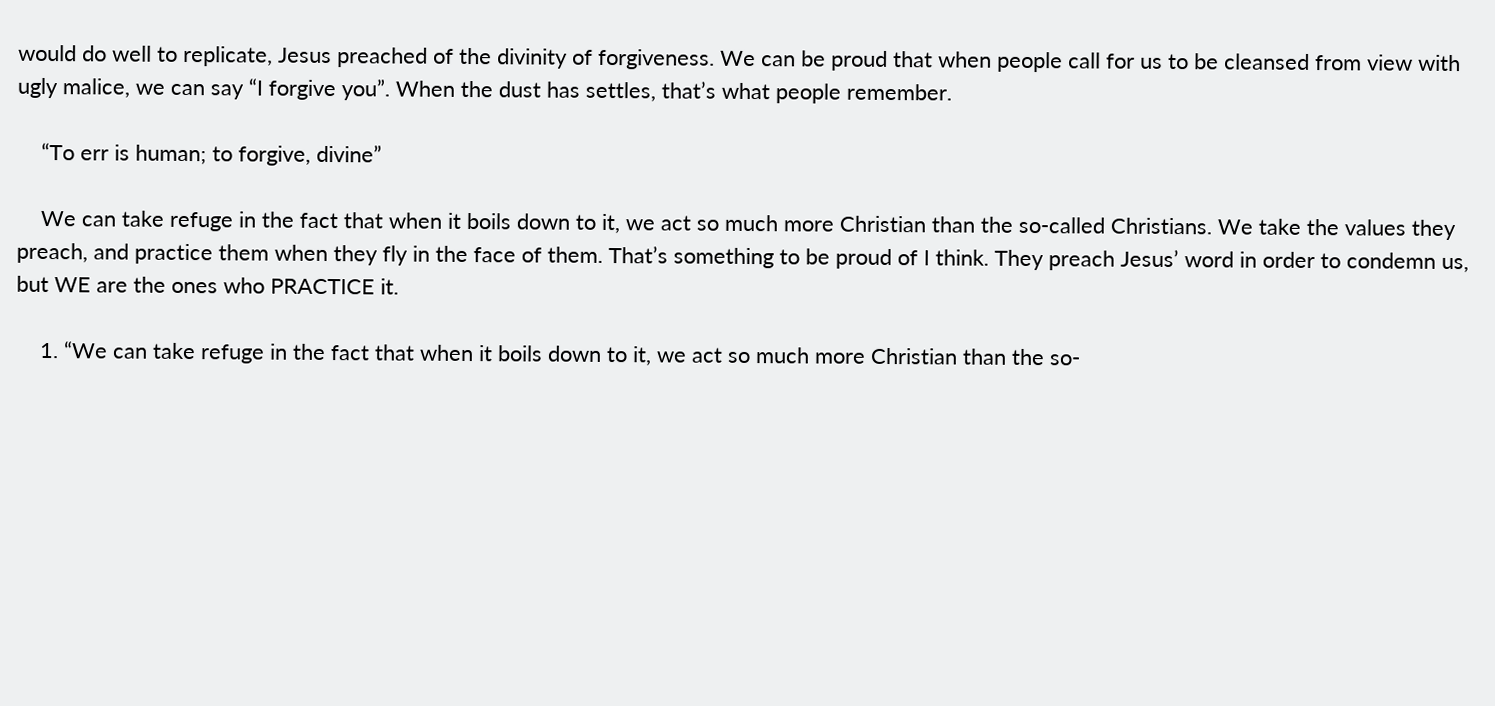would do well to replicate, Jesus preached of the divinity of forgiveness. We can be proud that when people call for us to be cleansed from view with ugly malice, we can say “I forgive you”. When the dust has settles, that’s what people remember.

    “To err is human; to forgive, divine”

    We can take refuge in the fact that when it boils down to it, we act so much more Christian than the so-called Christians. We take the values they preach, and practice them when they fly in the face of them. That’s something to be proud of I think. They preach Jesus’ word in order to condemn us, but WE are the ones who PRACTICE it.

    1. “We can take refuge in the fact that when it boils down to it, we act so much more Christian than the so-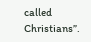called Christians”.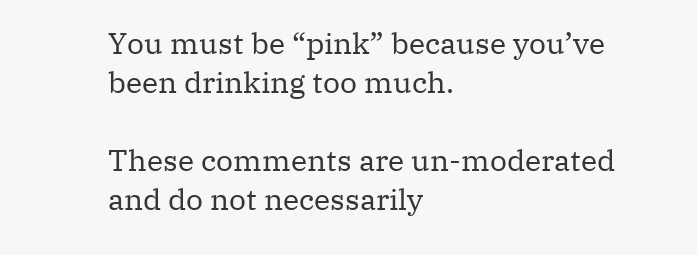You must be “pink” because you’ve been drinking too much.

These comments are un-moderated and do not necessarily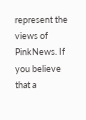represent the views of PinkNews. If you believe that a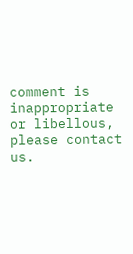comment is inappropriate or libellous, please contact us.